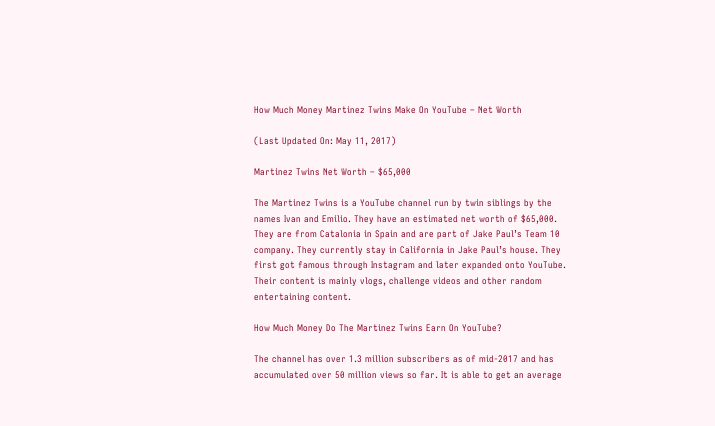How Much Money Martinez Twins Make On YouTube – Net Worth

(Last Updated On: May 11, 2017)

Martinez Twins Net Worth – $65,000

The Martinez Twins is a YouTube channel run by twin siblings by the names Ivan and Emilio. They have an estimated net worth of $65,000. They are from Catalonia in Spain and are part of Jake Paul’s Team 10 company. They currently stay in California in Jake Paul’s house. They first got famous through Instagram and later expanded onto YouTube. Their content is mainly vlogs, challenge videos and other random entertaining content.

How Much Money Do The Martinez Twins Earn On YouTube?

The channel has over 1.3 million subscribers as of mid-2017 and has accumulated over 50 million views so far. It is able to get an average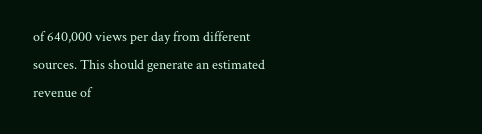of 640,000 views per day from different sources. This should generate an estimated revenue of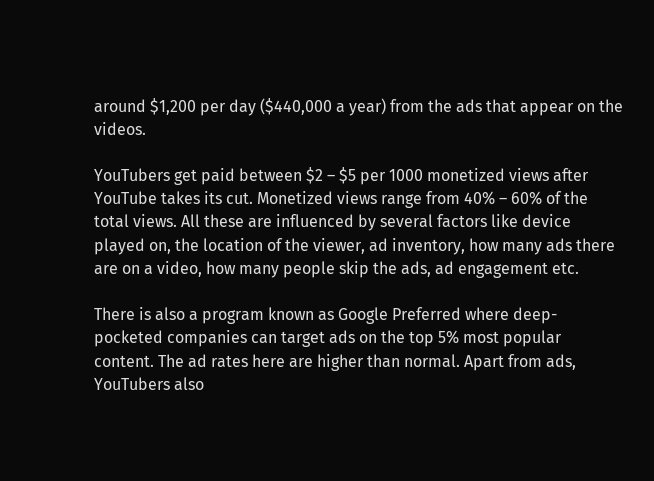around $1,200 per day ($440,000 a year) from the ads that appear on the videos.

YouTubers get paid between $2 – $5 per 1000 monetized views after YouTube takes its cut. Monetized views range from 40% – 60% of the total views. All these are influenced by several factors like device played on, the location of the viewer, ad inventory, how many ads there are on a video, how many people skip the ads, ad engagement etc.

There is also a program known as Google Preferred where deep-pocketed companies can target ads on the top 5% most popular content. The ad rates here are higher than normal. Apart from ads, YouTubers also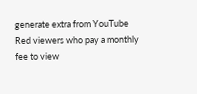generate extra from YouTube Red viewers who pay a monthly fee to view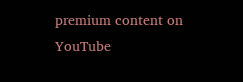premium content on YouTube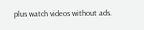plus watch videos without ads.